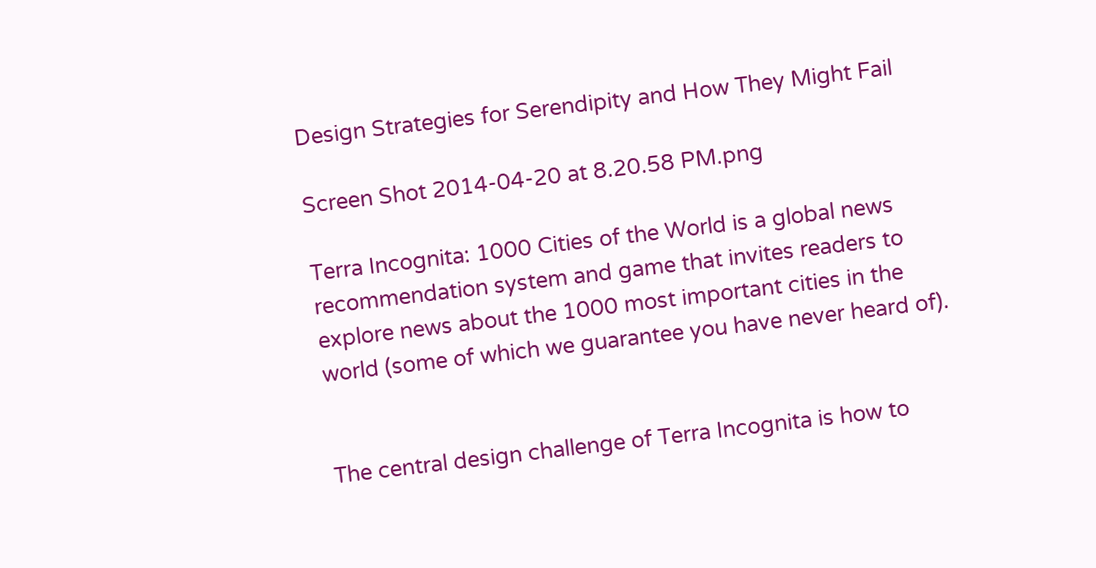Design Strategies for Serendipity and How They Might Fail

Screen Shot 2014-04-20 at 8.20.58 PM.png

Terra Incognita: 1000 Cities of the World is a global news recommendation system and game that invites readers to explore news about the 1000 most important cities in the world (some of which we guarantee you have never heard of).


The central design challenge of Terra Incognita is how to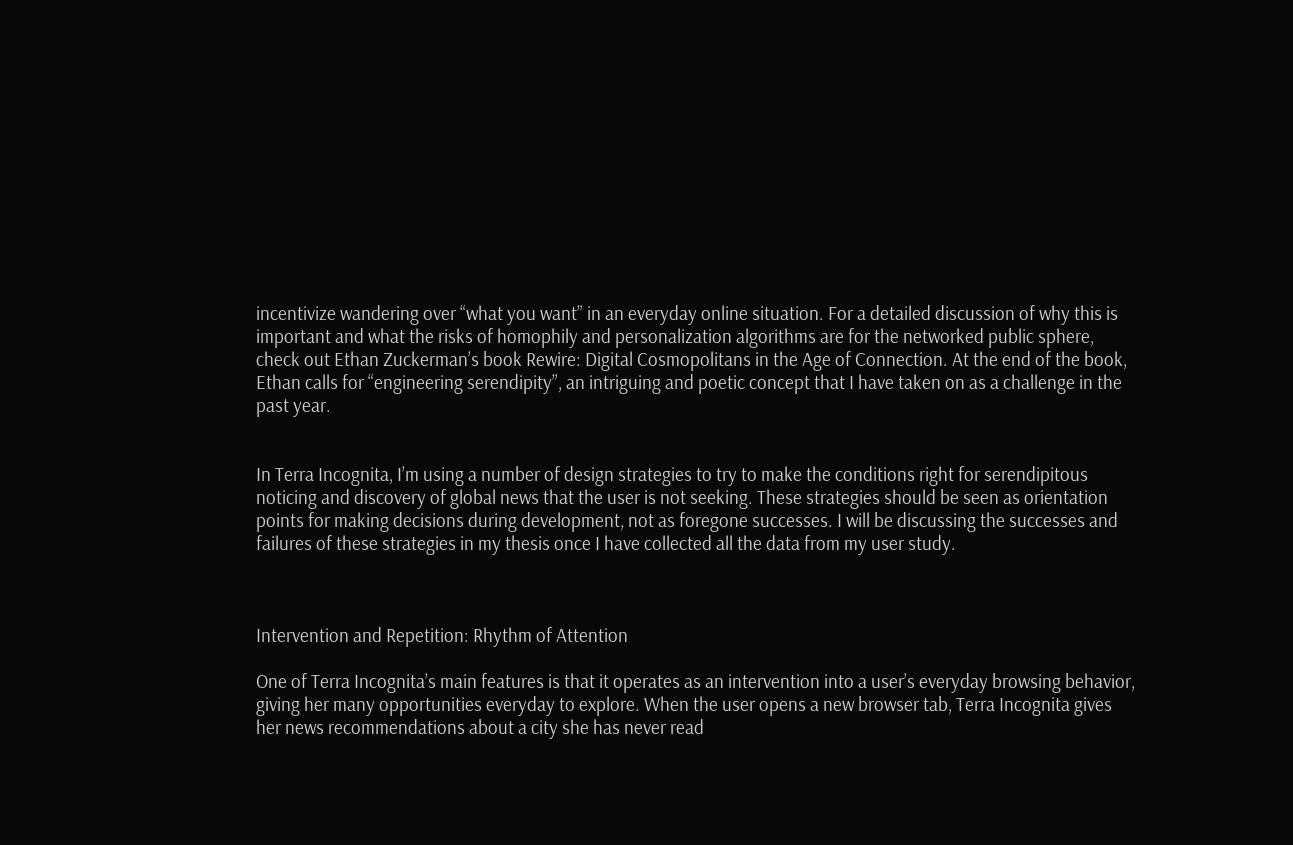incentivize wandering over “what you want” in an everyday online situation. For a detailed discussion of why this is important and what the risks of homophily and personalization algorithms are for the networked public sphere, check out Ethan Zuckerman’s book Rewire: Digital Cosmopolitans in the Age of Connection. At the end of the book, Ethan calls for “engineering serendipity”, an intriguing and poetic concept that I have taken on as a challenge in the past year.


In Terra Incognita, I’m using a number of design strategies to try to make the conditions right for serendipitous noticing and discovery of global news that the user is not seeking. These strategies should be seen as orientation points for making decisions during development, not as foregone successes. I will be discussing the successes and failures of these strategies in my thesis once I have collected all the data from my user study.



Intervention and Repetition: Rhythm of Attention

One of Terra Incognita’s main features is that it operates as an intervention into a user’s everyday browsing behavior, giving her many opportunities everyday to explore. When the user opens a new browser tab, Terra Incognita gives her news recommendations about a city she has never read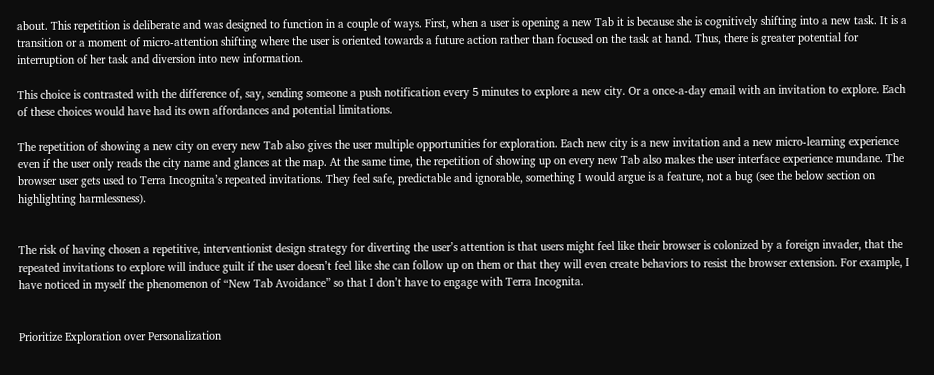about. This repetition is deliberate and was designed to function in a couple of ways. First, when a user is opening a new Tab it is because she is cognitively shifting into a new task. It is a transition or a moment of micro-attention shifting where the user is oriented towards a future action rather than focused on the task at hand. Thus, there is greater potential for interruption of her task and diversion into new information.

This choice is contrasted with the difference of, say, sending someone a push notification every 5 minutes to explore a new city. Or a once-a-day email with an invitation to explore. Each of these choices would have had its own affordances and potential limitations.

The repetition of showing a new city on every new Tab also gives the user multiple opportunities for exploration. Each new city is a new invitation and a new micro-learning experience even if the user only reads the city name and glances at the map. At the same time, the repetition of showing up on every new Tab also makes the user interface experience mundane. The browser user gets used to Terra Incognita’s repeated invitations. They feel safe, predictable and ignorable, something I would argue is a feature, not a bug (see the below section on highlighting harmlessness).


The risk of having chosen a repetitive, interventionist design strategy for diverting the user’s attention is that users might feel like their browser is colonized by a foreign invader, that the repeated invitations to explore will induce guilt if the user doesn’t feel like she can follow up on them or that they will even create behaviors to resist the browser extension. For example, I have noticed in myself the phenomenon of “New Tab Avoidance” so that I don’t have to engage with Terra Incognita.


Prioritize Exploration over Personalization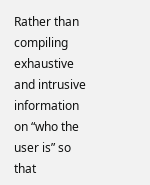Rather than compiling exhaustive and intrusive information on “who the user is” so that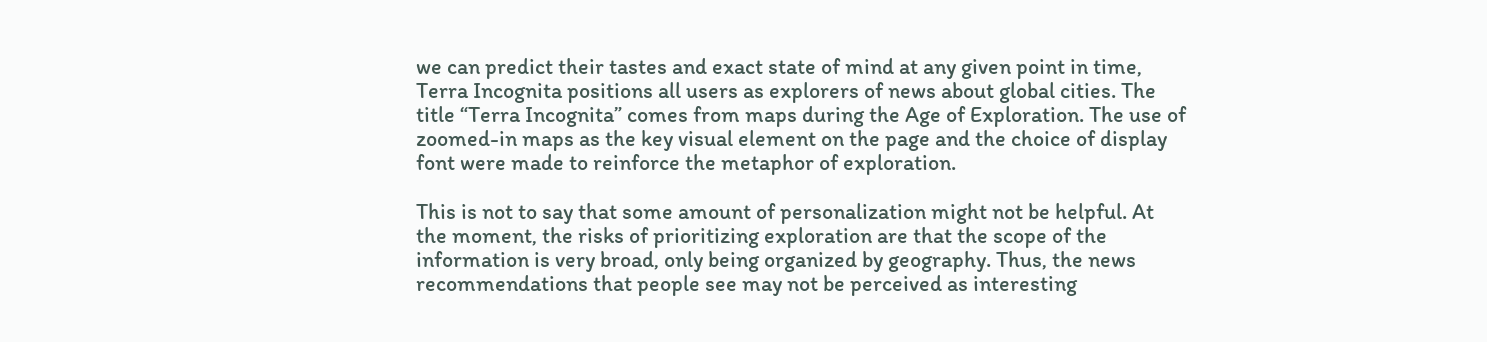we can predict their tastes and exact state of mind at any given point in time, Terra Incognita positions all users as explorers of news about global cities. The title “Terra Incognita” comes from maps during the Age of Exploration. The use of zoomed-in maps as the key visual element on the page and the choice of display font were made to reinforce the metaphor of exploration.

This is not to say that some amount of personalization might not be helpful. At the moment, the risks of prioritizing exploration are that the scope of the information is very broad, only being organized by geography. Thus, the news recommendations that people see may not be perceived as interesting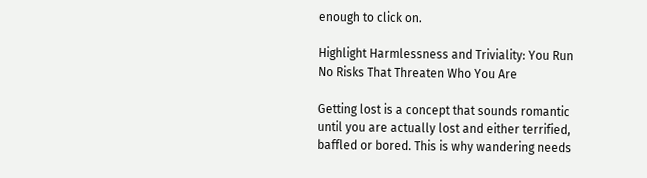enough to click on.

Highlight Harmlessness and Triviality: You Run No Risks That Threaten Who You Are

Getting lost is a concept that sounds romantic until you are actually lost and either terrified, baffled or bored. This is why wandering needs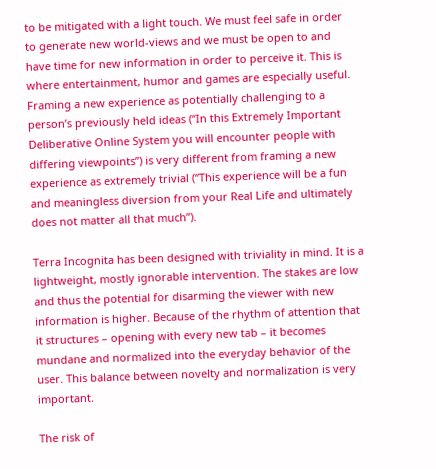to be mitigated with a light touch. We must feel safe in order to generate new world-views and we must be open to and have time for new information in order to perceive it. This is where entertainment, humor and games are especially useful. Framing a new experience as potentially challenging to a person’s previously held ideas (“In this Extremely Important Deliberative Online System you will encounter people with differing viewpoints”) is very different from framing a new experience as extremely trivial (“This experience will be a fun and meaningless diversion from your Real Life and ultimately does not matter all that much”).

Terra Incognita has been designed with triviality in mind. It is a lightweight, mostly ignorable intervention. The stakes are low and thus the potential for disarming the viewer with new information is higher. Because of the rhythm of attention that it structures – opening with every new tab – it becomes mundane and normalized into the everyday behavior of the user. This balance between novelty and normalization is very important.

The risk of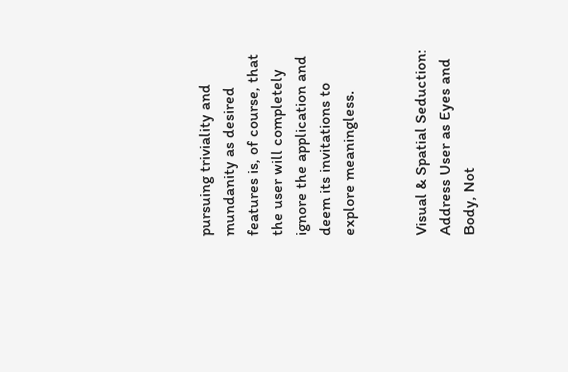pursuing triviality and mundanity as desired features is, of course, that the user will completely ignore the application and deem its invitations to explore meaningless.


Visual & Spatial Seduction: Address User as Eyes and Body, Not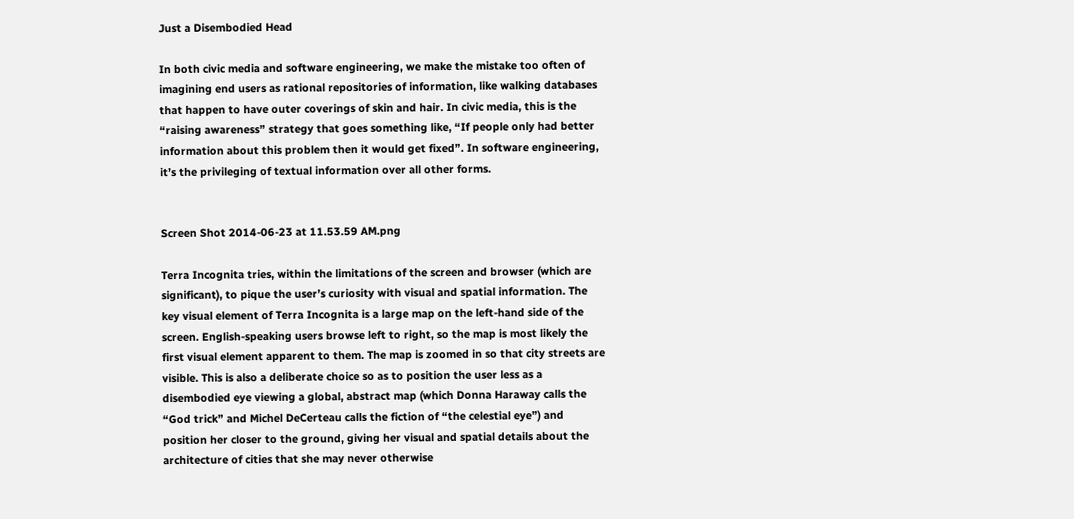Just a Disembodied Head

In both civic media and software engineering, we make the mistake too often of imagining end users as rational repositories of information, like walking databases that happen to have outer coverings of skin and hair. In civic media, this is the “raising awareness” strategy that goes something like, “If people only had better information about this problem then it would get fixed”. In software engineering, it’s the privileging of textual information over all other forms.


Screen Shot 2014-06-23 at 11.53.59 AM.png

Terra Incognita tries, within the limitations of the screen and browser (which are significant), to pique the user’s curiosity with visual and spatial information. The key visual element of Terra Incognita is a large map on the left-hand side of the screen. English-speaking users browse left to right, so the map is most likely the first visual element apparent to them. The map is zoomed in so that city streets are visible. This is also a deliberate choice so as to position the user less as a disembodied eye viewing a global, abstract map (which Donna Haraway calls the “God trick” and Michel DeCerteau calls the fiction of “the celestial eye”) and position her closer to the ground, giving her visual and spatial details about the architecture of cities that she may never otherwise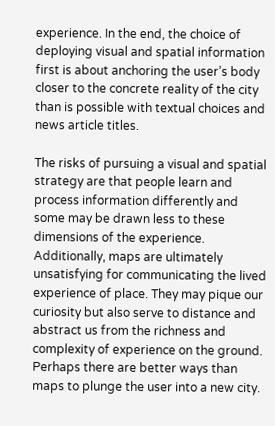experience. In the end, the choice of deploying visual and spatial information first is about anchoring the user’s body closer to the concrete reality of the city than is possible with textual choices and news article titles.

The risks of pursuing a visual and spatial strategy are that people learn and process information differently and some may be drawn less to these dimensions of the experience. Additionally, maps are ultimately unsatisfying for communicating the lived experience of place. They may pique our curiosity but also serve to distance and abstract us from the richness and complexity of experience on the ground. Perhaps there are better ways than maps to plunge the user into a new city.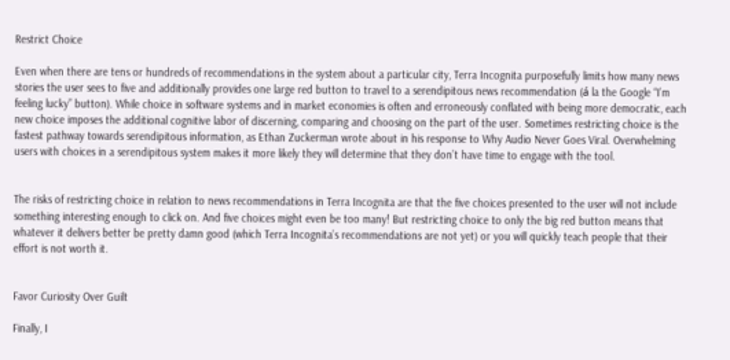Restrict Choice

Even when there are tens or hundreds of recommendations in the system about a particular city, Terra Incognita purposefully limits how many news stories the user sees to five and additionally provides one large red button to travel to a serendipitous news recommendation (á la the Google “I’m feeling lucky” button). While choice in software systems and in market economies is often and erroneously conflated with being more democratic, each new choice imposes the additional cognitive labor of discerning, comparing and choosing on the part of the user. Sometimes restricting choice is the fastest pathway towards serendipitous information, as Ethan Zuckerman wrote about in his response to Why Audio Never Goes Viral. Overwhelming users with choices in a serendipitous system makes it more likely they will determine that they don’t have time to engage with the tool.


The risks of restricting choice in relation to news recommendations in Terra Incognita are that the five choices presented to the user will not include something interesting enough to click on. And five choices might even be too many! But restricting choice to only the big red button means that whatever it delivers better be pretty damn good (which Terra Incognita’s recommendations are not yet) or you will quickly teach people that their effort is not worth it.


Favor Curiosity Over Guilt

Finally, I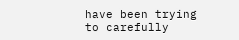have been trying to carefully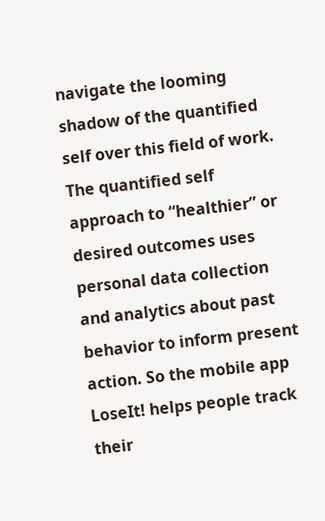navigate the looming shadow of the quantified self over this field of work. The quantified self approach to “healthier” or desired outcomes uses personal data collection and analytics about past behavior to inform present action. So the mobile app LoseIt! helps people track their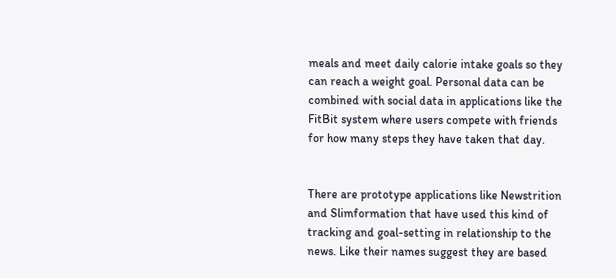meals and meet daily calorie intake goals so they can reach a weight goal. Personal data can be combined with social data in applications like the FitBit system where users compete with friends for how many steps they have taken that day.


There are prototype applications like Newstrition and Slimformation that have used this kind of tracking and goal-setting in relationship to the news. Like their names suggest they are based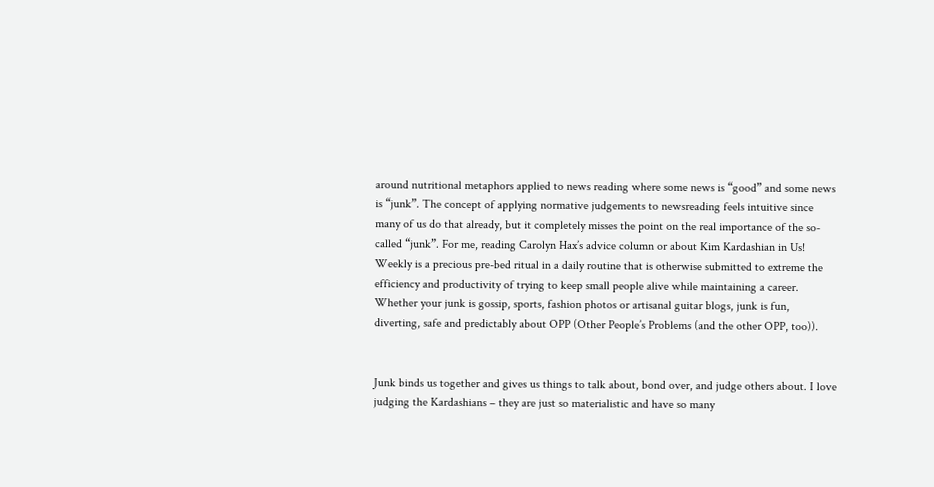around nutritional metaphors applied to news reading where some news is “good” and some news is “junk”. The concept of applying normative judgements to newsreading feels intuitive since many of us do that already, but it completely misses the point on the real importance of the so-called “junk”. For me, reading Carolyn Hax’s advice column or about Kim Kardashian in Us! Weekly is a precious pre-bed ritual in a daily routine that is otherwise submitted to extreme the efficiency and productivity of trying to keep small people alive while maintaining a career. Whether your junk is gossip, sports, fashion photos or artisanal guitar blogs, junk is fun, diverting, safe and predictably about OPP (Other People’s Problems (and the other OPP, too)).


Junk binds us together and gives us things to talk about, bond over, and judge others about. I love judging the Kardashians – they are just so materialistic and have so many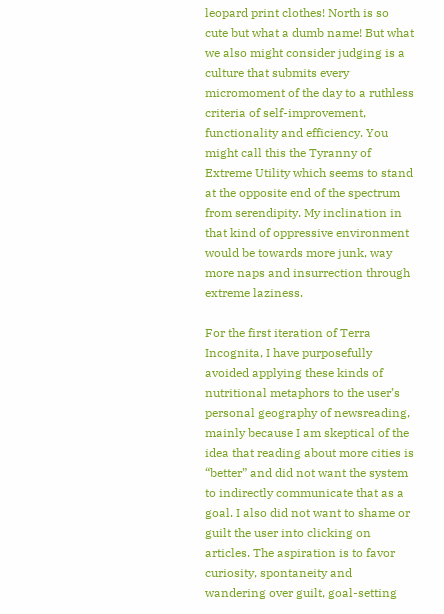leopard print clothes! North is so cute but what a dumb name! But what we also might consider judging is a culture that submits every micromoment of the day to a ruthless criteria of self-improvement, functionality and efficiency. You might call this the Tyranny of Extreme Utility which seems to stand at the opposite end of the spectrum from serendipity. My inclination in that kind of oppressive environment would be towards more junk, way more naps and insurrection through extreme laziness.

For the first iteration of Terra Incognita, I have purposefully avoided applying these kinds of nutritional metaphors to the user’s personal geography of newsreading, mainly because I am skeptical of the idea that reading about more cities is “better” and did not want the system to indirectly communicate that as a goal. I also did not want to shame or guilt the user into clicking on articles. The aspiration is to favor curiosity, spontaneity and wandering over guilt, goal-setting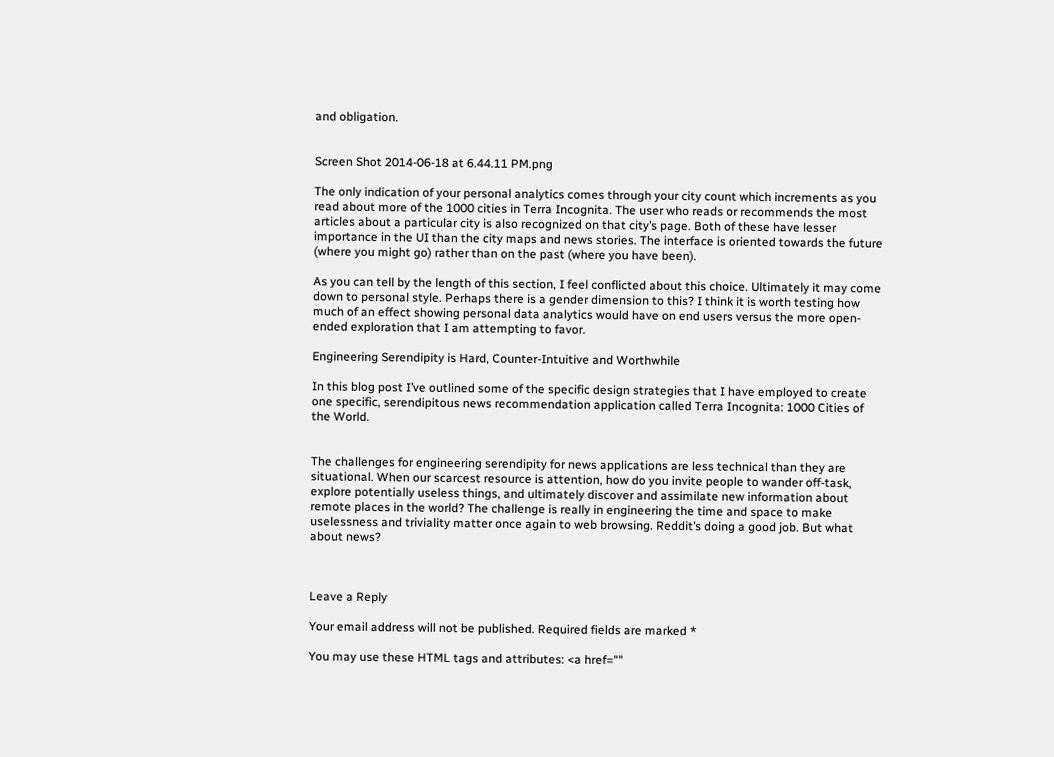and obligation.


Screen Shot 2014-06-18 at 6.44.11 PM.png

The only indication of your personal analytics comes through your city count which increments as you read about more of the 1000 cities in Terra Incognita. The user who reads or recommends the most articles about a particular city is also recognized on that city’s page. Both of these have lesser importance in the UI than the city maps and news stories. The interface is oriented towards the future (where you might go) rather than on the past (where you have been).

As you can tell by the length of this section, I feel conflicted about this choice. Ultimately it may come down to personal style. Perhaps there is a gender dimension to this? I think it is worth testing how much of an effect showing personal data analytics would have on end users versus the more open-ended exploration that I am attempting to favor.

Engineering Serendipity is Hard, Counter-Intuitive and Worthwhile

In this blog post I’ve outlined some of the specific design strategies that I have employed to create one specific, serendipitous news recommendation application called Terra Incognita: 1000 Cities of the World.


The challenges for engineering serendipity for news applications are less technical than they are situational. When our scarcest resource is attention, how do you invite people to wander off-task, explore potentially useless things, and ultimately discover and assimilate new information about remote places in the world? The challenge is really in engineering the time and space to make uselessness and triviality matter once again to web browsing. Reddit’s doing a good job. But what about news?



Leave a Reply

Your email address will not be published. Required fields are marked *

You may use these HTML tags and attributes: <a href=""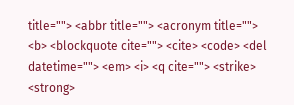title=""> <abbr title=""> <acronym title=""> <b> <blockquote cite=""> <cite> <code> <del datetime=""> <em> <i> <q cite=""> <strike> <strong>